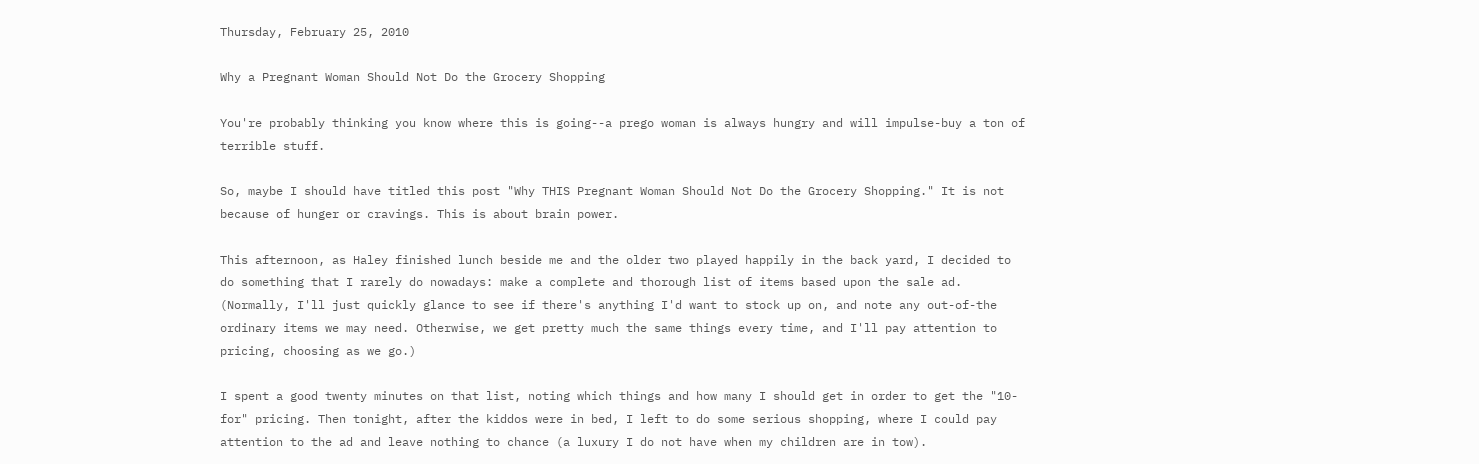Thursday, February 25, 2010

Why a Pregnant Woman Should Not Do the Grocery Shopping

You're probably thinking you know where this is going--a prego woman is always hungry and will impulse-buy a ton of terrible stuff.

So, maybe I should have titled this post "Why THIS Pregnant Woman Should Not Do the Grocery Shopping." It is not because of hunger or cravings. This is about brain power.

This afternoon, as Haley finished lunch beside me and the older two played happily in the back yard, I decided to do something that I rarely do nowadays: make a complete and thorough list of items based upon the sale ad. (Normally, I'll just quickly glance to see if there's anything I'd want to stock up on, and note any out-of-the ordinary items we may need. Otherwise, we get pretty much the same things every time, and I'll pay attention to pricing, choosing as we go.)

I spent a good twenty minutes on that list, noting which things and how many I should get in order to get the "10-for" pricing. Then tonight, after the kiddos were in bed, I left to do some serious shopping, where I could pay attention to the ad and leave nothing to chance (a luxury I do not have when my children are in tow).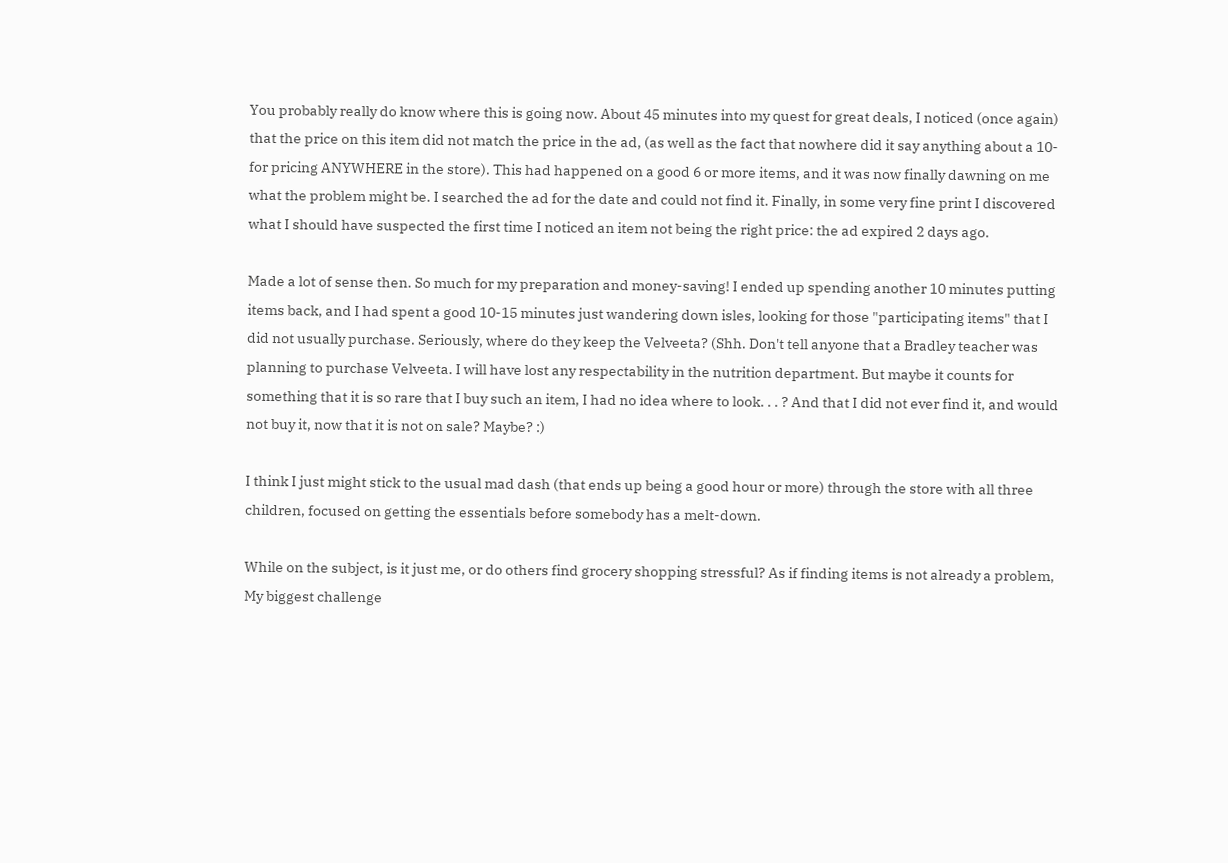You probably really do know where this is going now. About 45 minutes into my quest for great deals, I noticed (once again) that the price on this item did not match the price in the ad, (as well as the fact that nowhere did it say anything about a 10-for pricing ANYWHERE in the store). This had happened on a good 6 or more items, and it was now finally dawning on me what the problem might be. I searched the ad for the date and could not find it. Finally, in some very fine print I discovered what I should have suspected the first time I noticed an item not being the right price: the ad expired 2 days ago.

Made a lot of sense then. So much for my preparation and money-saving! I ended up spending another 10 minutes putting items back, and I had spent a good 10-15 minutes just wandering down isles, looking for those "participating items" that I did not usually purchase. Seriously, where do they keep the Velveeta? (Shh. Don't tell anyone that a Bradley teacher was planning to purchase Velveeta. I will have lost any respectability in the nutrition department. But maybe it counts for something that it is so rare that I buy such an item, I had no idea where to look. . . ? And that I did not ever find it, and would not buy it, now that it is not on sale? Maybe? :)

I think I just might stick to the usual mad dash (that ends up being a good hour or more) through the store with all three children, focused on getting the essentials before somebody has a melt-down.

While on the subject, is it just me, or do others find grocery shopping stressful? As if finding items is not already a problem, My biggest challenge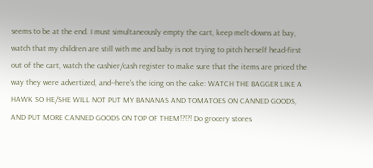seems to be at the end. I must simultaneously empty the cart, keep melt-downs at bay, watch that my children are still with me and baby is not trying to pitch herself head-first out of the cart, watch the cashier/cash register to make sure that the items are priced the way they were advertized, and--here's the icing on the cake: WATCH THE BAGGER LIKE A HAWK SO HE/SHE WILL NOT PUT MY BANANAS AND TOMATOES ON CANNED GOODS, AND PUT MORE CANNED GOODS ON TOP OF THEM!?!?! Do grocery stores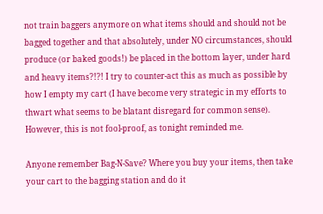not train baggers anymore on what items should and should not be bagged together and that absolutely, under NO circumstances, should produce (or baked goods!) be placed in the bottom layer, under hard and heavy items?!?! I try to counter-act this as much as possible by how I empty my cart (I have become very strategic in my efforts to thwart what seems to be blatant disregard for common sense). However, this is not fool-proof, as tonight reminded me.

Anyone remember Bag-N-Save? Where you buy your items, then take your cart to the bagging station and do it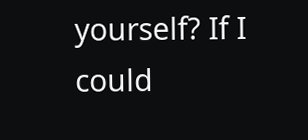yourself? If I could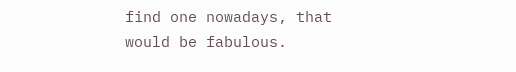find one nowadays, that would be fabulous.